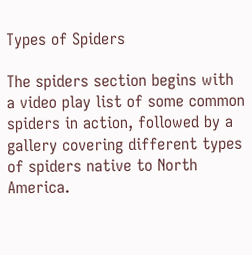Types of Spiders

The spiders section begins with a video play list of some common spiders in action, followed by a gallery covering different types of spiders native to North America.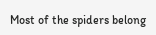Most of the spiders belong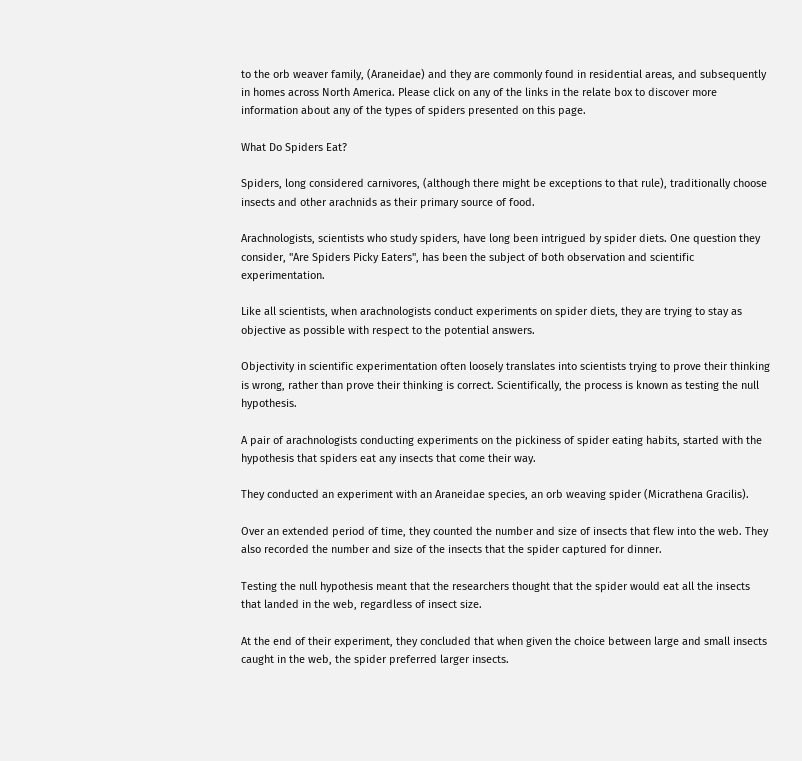to the orb weaver family, (Araneidae) and they are commonly found in residential areas, and subsequently in homes across North America. Please click on any of the links in the relate box to discover more information about any of the types of spiders presented on this page.

What Do Spiders Eat?

Spiders, long considered carnivores, (although there might be exceptions to that rule), traditionally choose insects and other arachnids as their primary source of food.

Arachnologists, scientists who study spiders, have long been intrigued by spider diets. One question they consider, "Are Spiders Picky Eaters", has been the subject of both observation and scientific experimentation.

Like all scientists, when arachnologists conduct experiments on spider diets, they are trying to stay as objective as possible with respect to the potential answers.

Objectivity in scientific experimentation often loosely translates into scientists trying to prove their thinking is wrong, rather than prove their thinking is correct. Scientifically, the process is known as testing the null hypothesis.

A pair of arachnologists conducting experiments on the pickiness of spider eating habits, started with the hypothesis that spiders eat any insects that come their way.

They conducted an experiment with an Araneidae species, an orb weaving spider (Micrathena Gracilis).

Over an extended period of time, they counted the number and size of insects that flew into the web. They also recorded the number and size of the insects that the spider captured for dinner.

Testing the null hypothesis meant that the researchers thought that the spider would eat all the insects that landed in the web, regardless of insect size.

At the end of their experiment, they concluded that when given the choice between large and small insects caught in the web, the spider preferred larger insects.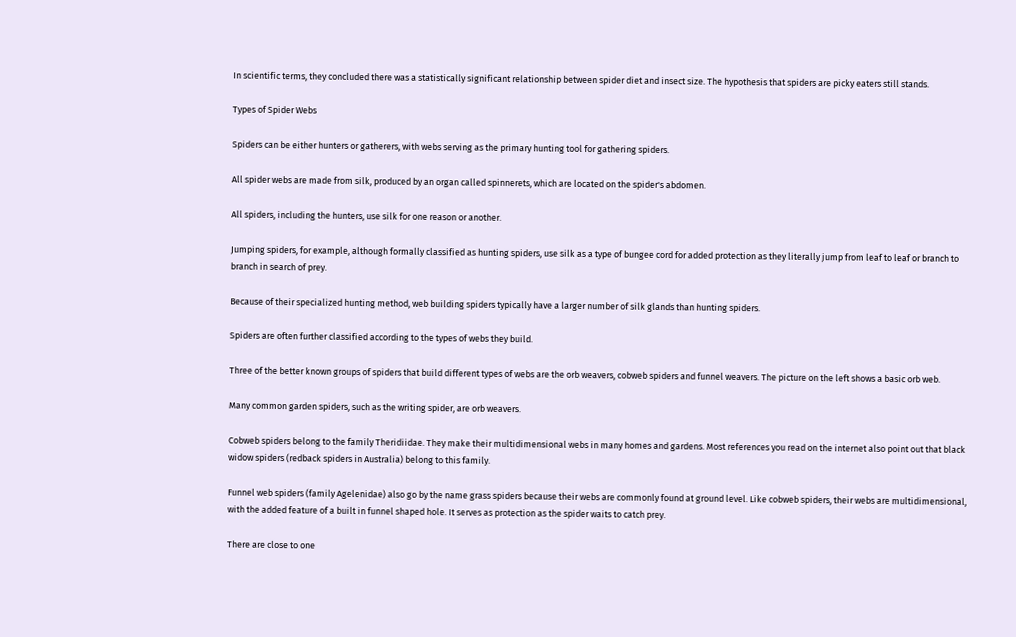In scientific terms, they concluded there was a statistically significant relationship between spider diet and insect size. The hypothesis that spiders are picky eaters still stands.

Types of Spider Webs

Spiders can be either hunters or gatherers, with webs serving as the primary hunting tool for gathering spiders.

All spider webs are made from silk, produced by an organ called spinnerets, which are located on the spider's abdomen.

All spiders, including the hunters, use silk for one reason or another.

Jumping spiders, for example, although formally classified as hunting spiders, use silk as a type of bungee cord for added protection as they literally jump from leaf to leaf or branch to branch in search of prey.

Because of their specialized hunting method, web building spiders typically have a larger number of silk glands than hunting spiders.

Spiders are often further classified according to the types of webs they build.

Three of the better known groups of spiders that build different types of webs are the orb weavers, cobweb spiders and funnel weavers. The picture on the left shows a basic orb web.

Many common garden spiders, such as the writing spider, are orb weavers.

Cobweb spiders belong to the family Theridiidae. They make their multidimensional webs in many homes and gardens. Most references you read on the internet also point out that black widow spiders (redback spiders in Australia) belong to this family.

Funnel web spiders (family Agelenidae) also go by the name grass spiders because their webs are commonly found at ground level. Like cobweb spiders, their webs are multidimensional, with the added feature of a built in funnel shaped hole. It serves as protection as the spider waits to catch prey.

There are close to one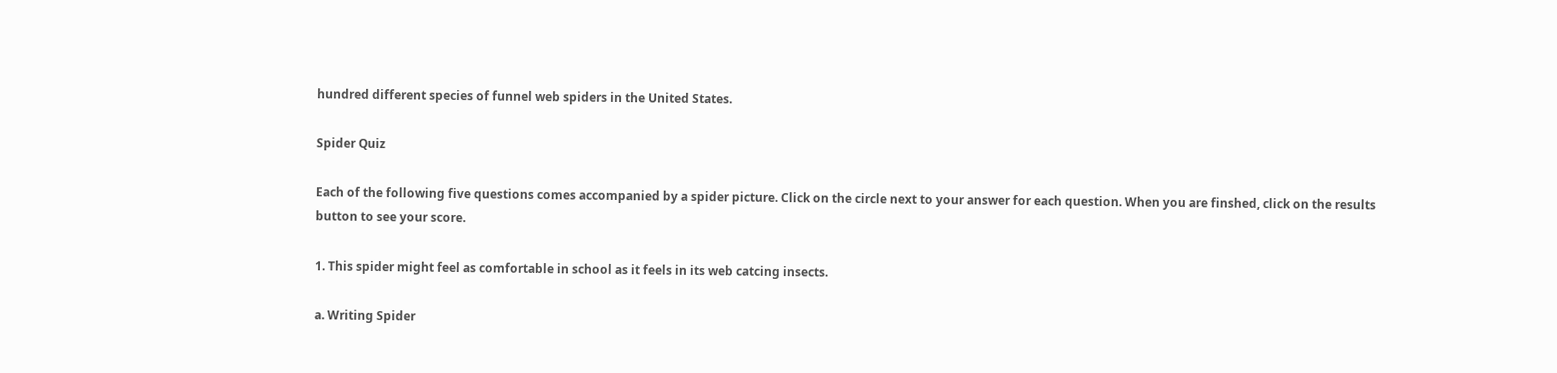hundred different species of funnel web spiders in the United States.

Spider Quiz

Each of the following five questions comes accompanied by a spider picture. Click on the circle next to your answer for each question. When you are finshed, click on the results button to see your score.

1. This spider might feel as comfortable in school as it feels in its web catcing insects.

a. Writing Spider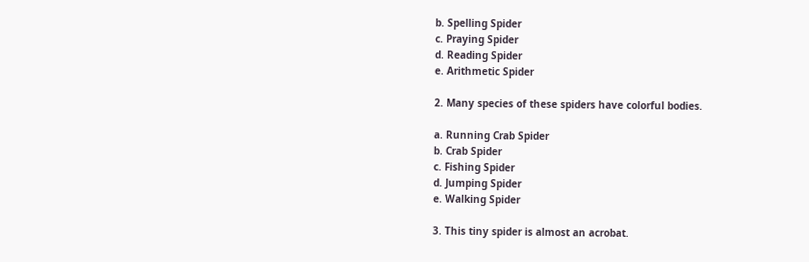b. Spelling Spider
c. Praying Spider
d. Reading Spider
e. Arithmetic Spider

2. Many species of these spiders have colorful bodies.

a. Running Crab Spider
b. Crab Spider
c. Fishing Spider
d. Jumping Spider
e. Walking Spider

3. This tiny spider is almost an acrobat.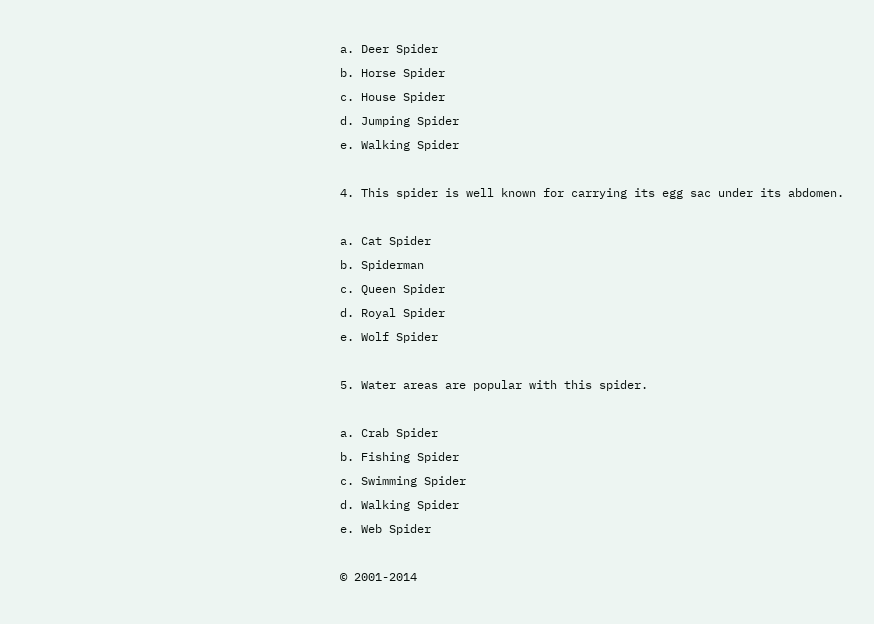a. Deer Spider
b. Horse Spider
c. House Spider
d. Jumping Spider
e. Walking Spider

4. This spider is well known for carrying its egg sac under its abdomen.

a. Cat Spider
b. Spiderman
c. Queen Spider
d. Royal Spider
e. Wolf Spider

5. Water areas are popular with this spider.

a. Crab Spider
b. Fishing Spider
c. Swimming Spider
d. Walking Spider
e. Web Spider

© 2001-2014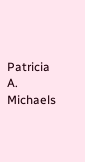Patricia A. Michaels